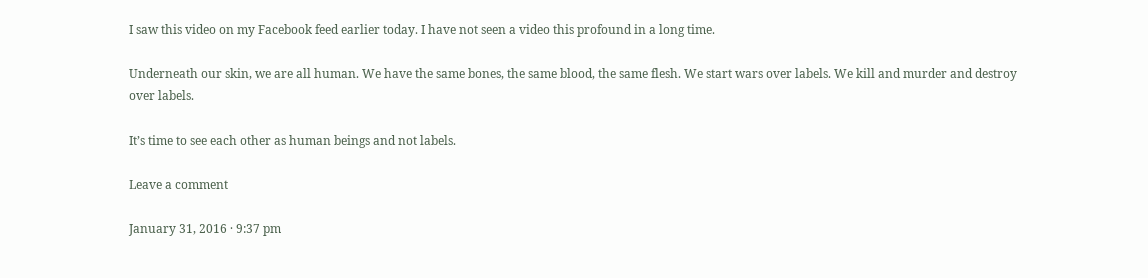I saw this video on my Facebook feed earlier today. I have not seen a video this profound in a long time.

Underneath our skin, we are all human. We have the same bones, the same blood, the same flesh. We start wars over labels. We kill and murder and destroy over labels.

It’s time to see each other as human beings and not labels.

Leave a comment

January 31, 2016 · 9:37 pm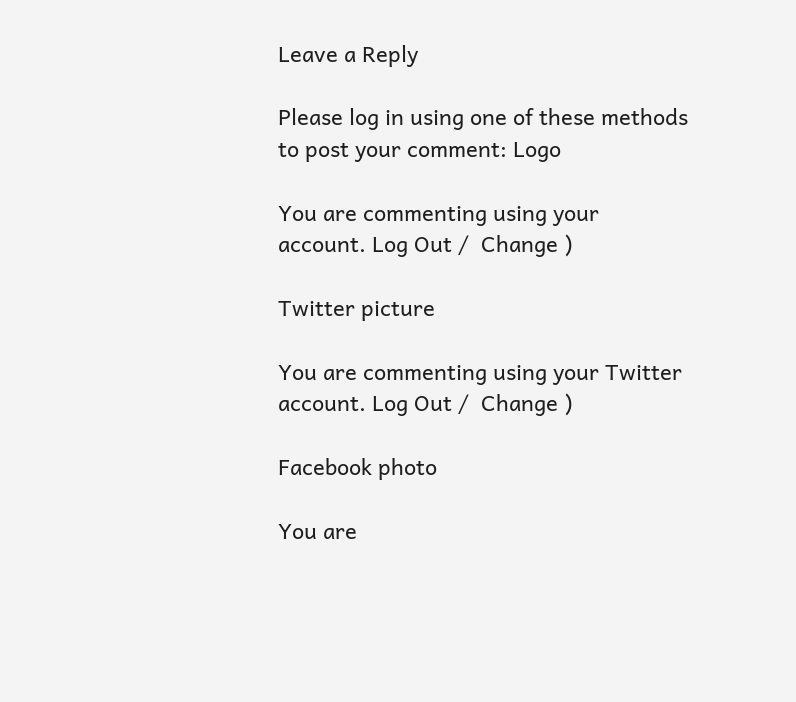Leave a Reply

Please log in using one of these methods to post your comment: Logo

You are commenting using your account. Log Out /  Change )

Twitter picture

You are commenting using your Twitter account. Log Out /  Change )

Facebook photo

You are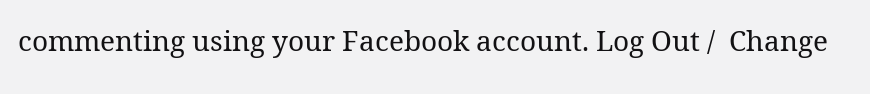commenting using your Facebook account. Log Out /  Change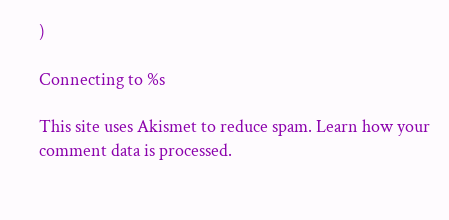)

Connecting to %s

This site uses Akismet to reduce spam. Learn how your comment data is processed.